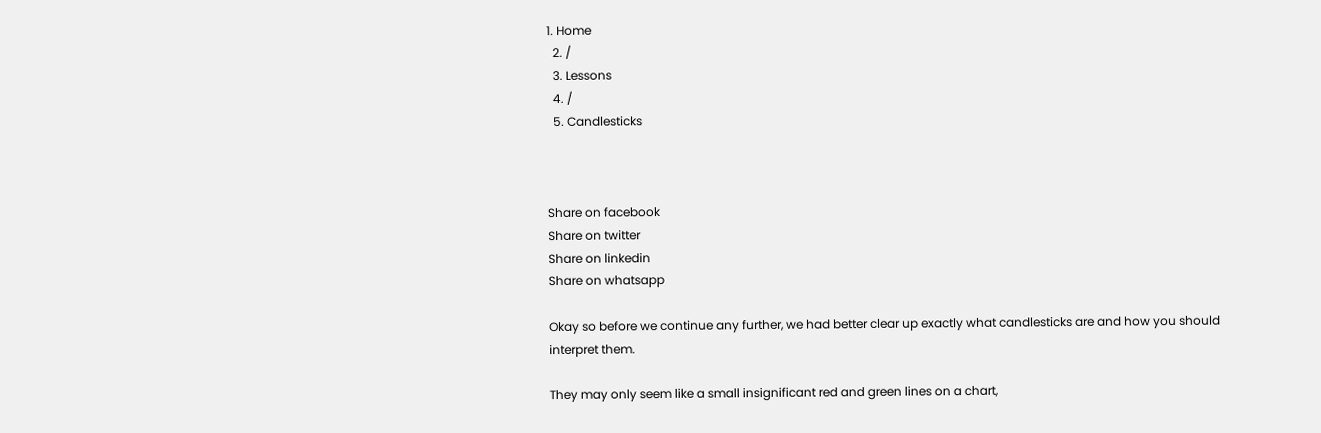1. Home
  2. /
  3. Lessons
  4. /
  5. Candlesticks



Share on facebook
Share on twitter
Share on linkedin
Share on whatsapp

Okay so before we continue any further, we had better clear up exactly what candlesticks are and how you should interpret them.

They may only seem like a small insignificant red and green lines on a chart,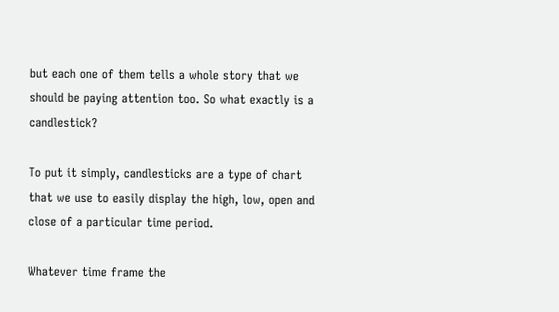but each one of them tells a whole story that we should be paying attention too. So what exactly is a candlestick?

To put it simply, candlesticks are a type of chart that we use to easily display the high, low, open and close of a particular time period.

Whatever time frame the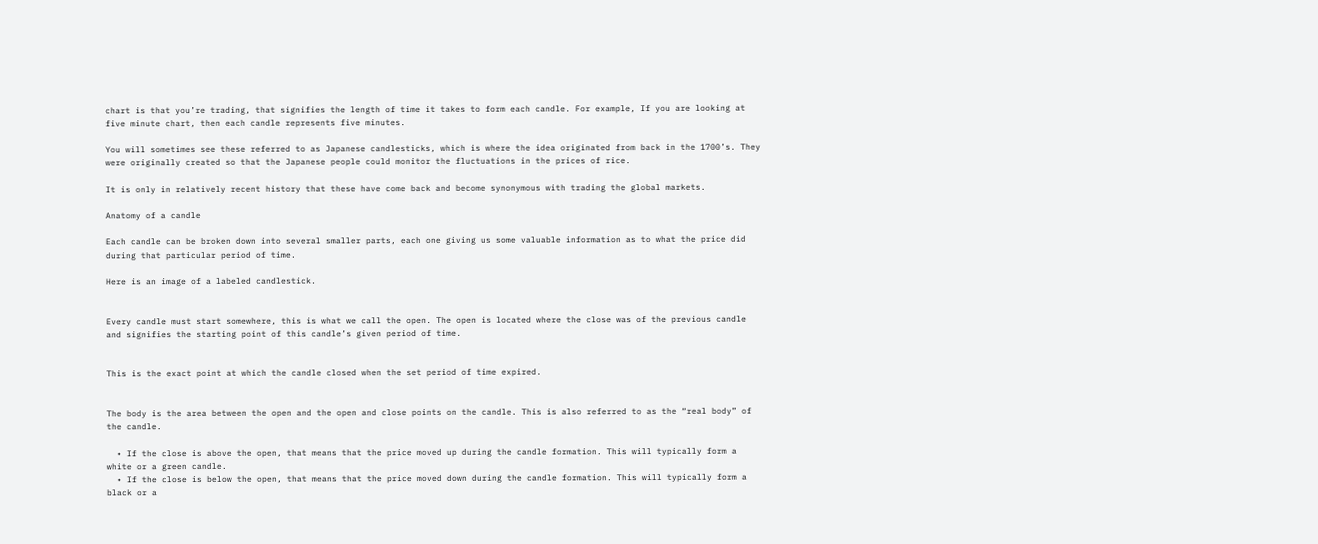chart is that you’re trading, that signifies the length of time it takes to form each candle. For example, If you are looking at five minute chart, then each candle represents five minutes.

You will sometimes see these referred to as Japanese candlesticks, which is where the idea originated from back in the 1700’s. They were originally created so that the Japanese people could monitor the fluctuations in the prices of rice.

It is only in relatively recent history that these have come back and become synonymous with trading the global markets.

Anatomy of a candle

Each candle can be broken down into several smaller parts, each one giving us some valuable information as to what the price did during that particular period of time.

Here is an image of a labeled candlestick.


Every candle must start somewhere, this is what we call the open. The open is located where the close was of the previous candle and signifies the starting point of this candle’s given period of time.


This is the exact point at which the candle closed when the set period of time expired.


The body is the area between the open and the open and close points on the candle. This is also referred to as the “real body” of the candle.

  • If the close is above the open, that means that the price moved up during the candle formation. This will typically form a white or a green candle.
  • If the close is below the open, that means that the price moved down during the candle formation. This will typically form a black or a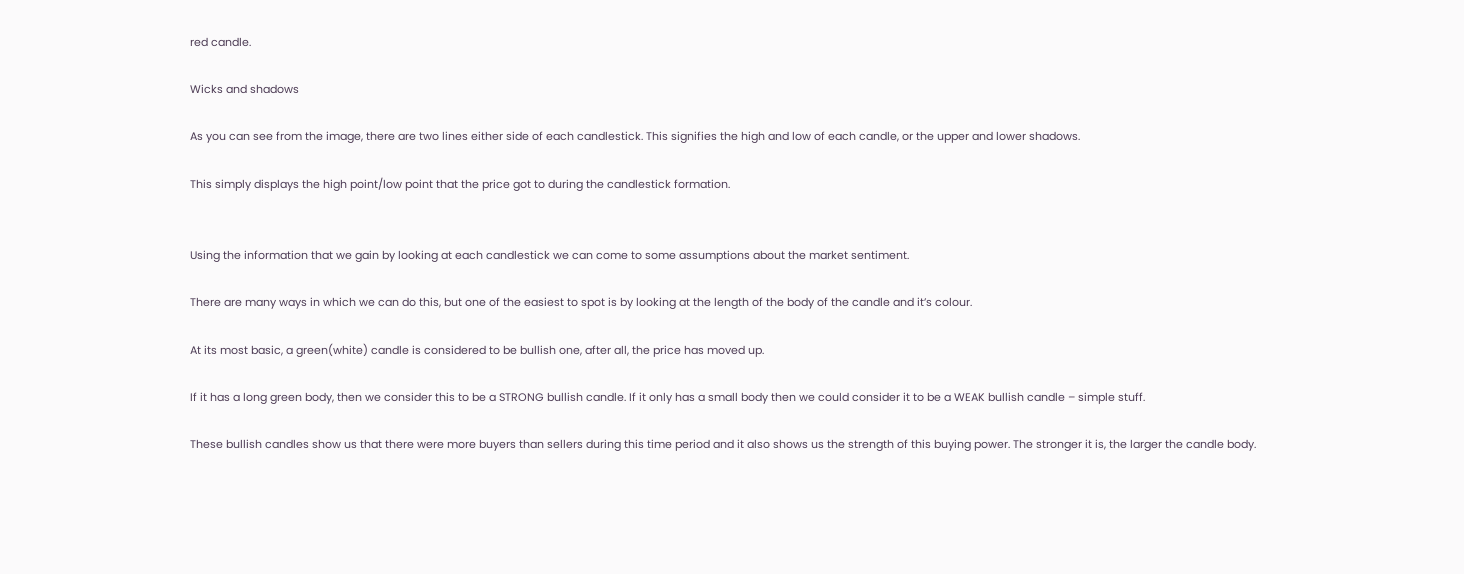red candle.

Wicks and shadows

As you can see from the image, there are two lines either side of each candlestick. This signifies the high and low of each candle, or the upper and lower shadows.

This simply displays the high point/low point that the price got to during the candlestick formation.


Using the information that we gain by looking at each candlestick we can come to some assumptions about the market sentiment.

There are many ways in which we can do this, but one of the easiest to spot is by looking at the length of the body of the candle and it’s colour.

At its most basic, a green(white) candle is considered to be bullish one, after all, the price has moved up.

If it has a long green body, then we consider this to be a STRONG bullish candle. If it only has a small body then we could consider it to be a WEAK bullish candle – simple stuff.

These bullish candles show us that there were more buyers than sellers during this time period and it also shows us the strength of this buying power. The stronger it is, the larger the candle body.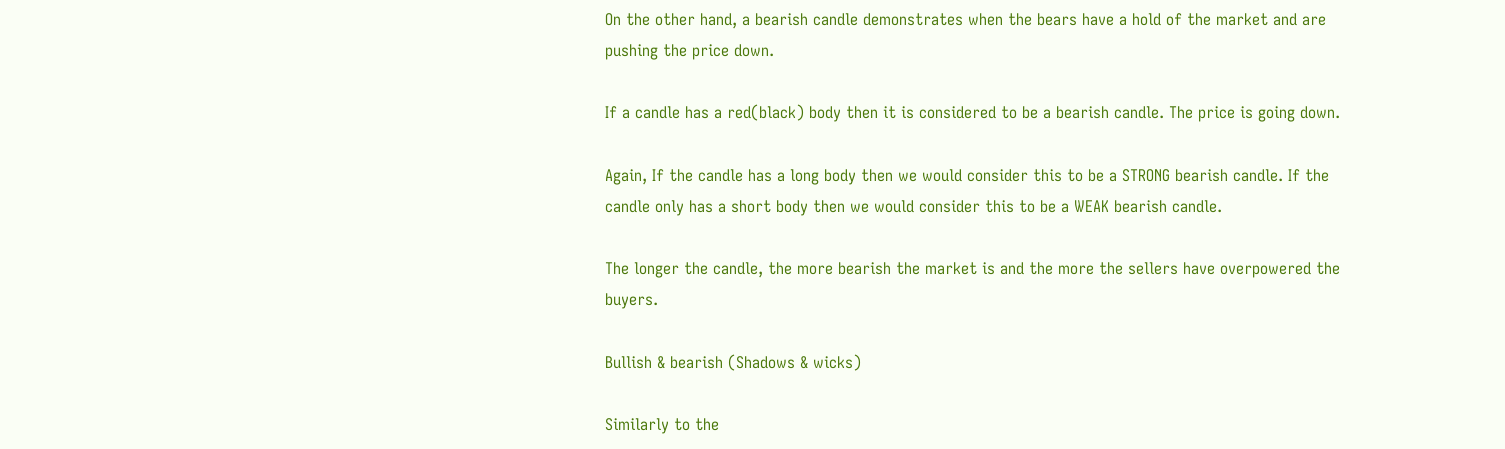On the other hand, a bearish candle demonstrates when the bears have a hold of the market and are pushing the price down.

If a candle has a red(black) body then it is considered to be a bearish candle. The price is going down.

Again, If the candle has a long body then we would consider this to be a STRONG bearish candle. If the candle only has a short body then we would consider this to be a WEAK bearish candle.

The longer the candle, the more bearish the market is and the more the sellers have overpowered the buyers.

Bullish & bearish (Shadows & wicks)

Similarly to the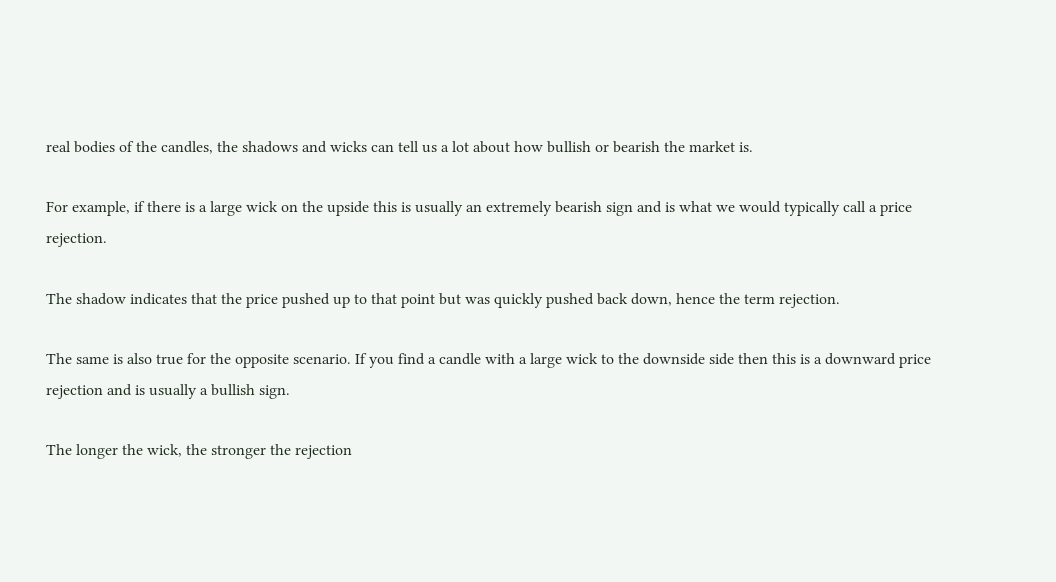real bodies of the candles, the shadows and wicks can tell us a lot about how bullish or bearish the market is.

For example, if there is a large wick on the upside this is usually an extremely bearish sign and is what we would typically call a price rejection.

The shadow indicates that the price pushed up to that point but was quickly pushed back down, hence the term rejection.

The same is also true for the opposite scenario. If you find a candle with a large wick to the downside side then this is a downward price rejection and is usually a bullish sign.

The longer the wick, the stronger the rejection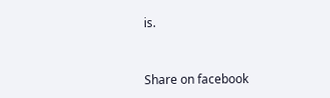is.


Share on facebook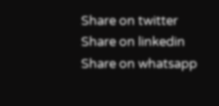Share on twitter
Share on linkedin
Share on whatsapp